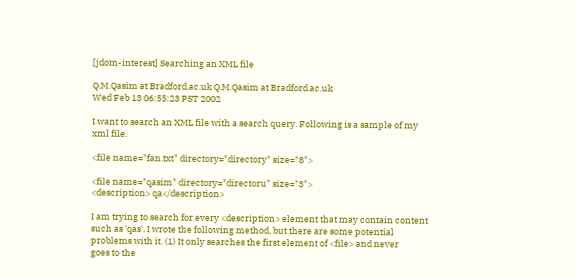[jdom-interest] Searching an XML file

Q.M.Qasim at Bradford.ac.uk Q.M.Qasim at Bradford.ac.uk
Wed Feb 13 06:55:23 PST 2002

I want to search an XML file with a search query. Following is a sample of my
xml file.

<file name="fan.txt" directory="directory" size="8">

<file name="qasim" directory="directoru" size="3">
<description> qa</description>

I am trying to search for every <description> element that may contain content
such as 'qas'. I wrote the following method, but there are some potential
problems with it. (1) It only searches the first element of <file> and never
goes to the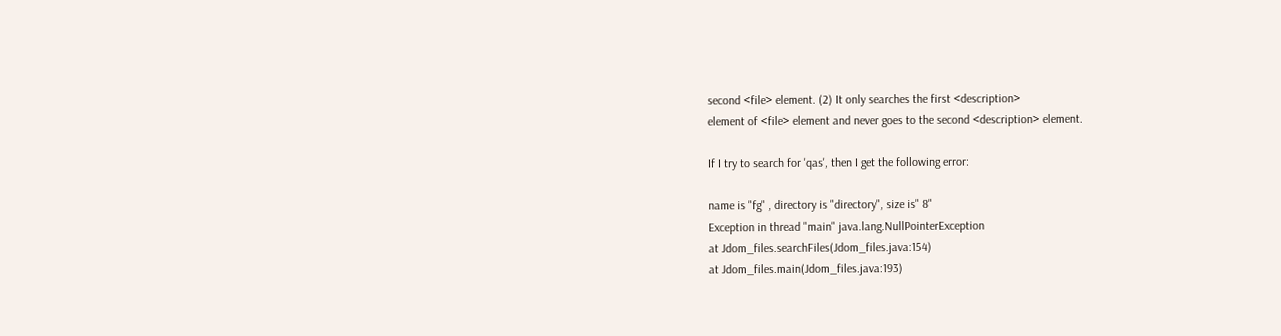second <file> element. (2) It only searches the first <description>
element of <file> element and never goes to the second <description> element.

If I try to search for 'qas', then I get the following error:

name is "fg" , directory is "directory", size is" 8"
Exception in thread "main" java.lang.NullPointerException
at Jdom_files.searchFiles(Jdom_files.java:154)
at Jdom_files.main(Jdom_files.java:193)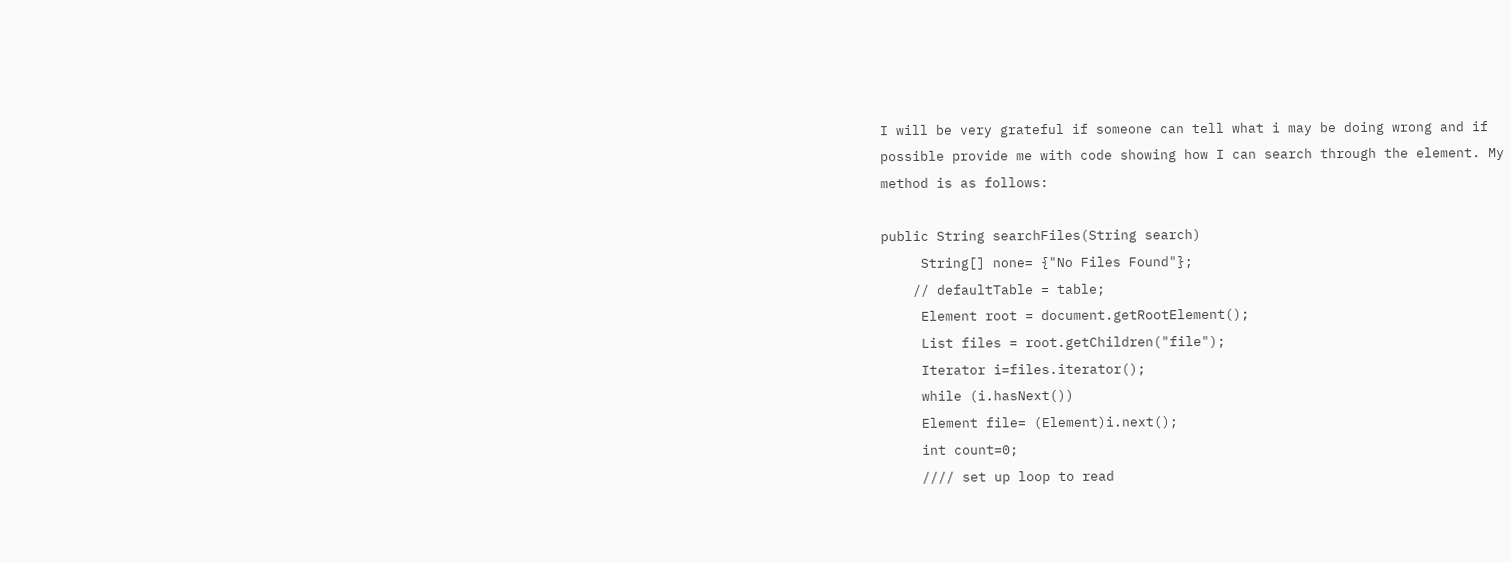I will be very grateful if someone can tell what i may be doing wrong and if
possible provide me with code showing how I can search through the element. My
method is as follows:

public String searchFiles(String search)
     String[] none= {"No Files Found"};
    // defaultTable = table;
     Element root = document.getRootElement();
     List files = root.getChildren("file");
     Iterator i=files.iterator();
     while (i.hasNext())
     Element file= (Element)i.next();
     int count=0;
     //// set up loop to read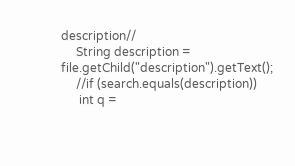description//
     String description = file.getChild("description").getText();
     //if (search.equals(description))
      int q =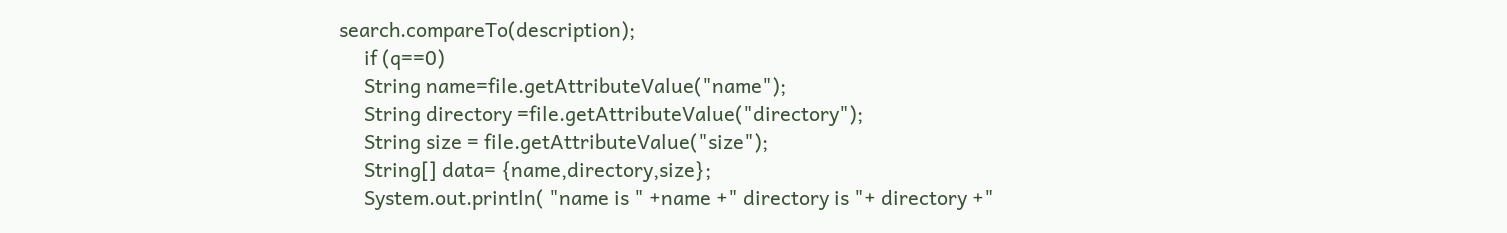search.compareTo(description);
     if (q==0)
     String name=file.getAttributeValue("name");
     String directory =file.getAttributeValue("directory");
     String size = file.getAttributeValue("size");
     String[] data= {name,directory,size};
     System.out.println( "name is " +name +" directory is "+ directory +"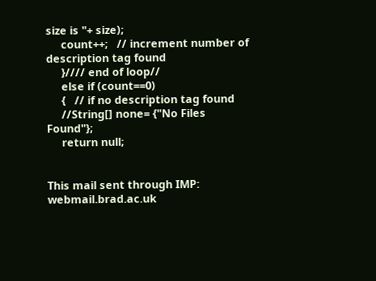size is "+ size);
     count++;   // increment number of description tag found
     }//// end of loop//
     else if (count==0)
     {   // if no description tag found
     //String[] none= {"No Files Found"};
     return null;


This mail sent through IMP: webmail.brad.ac.uk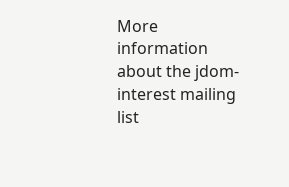More information about the jdom-interest mailing list